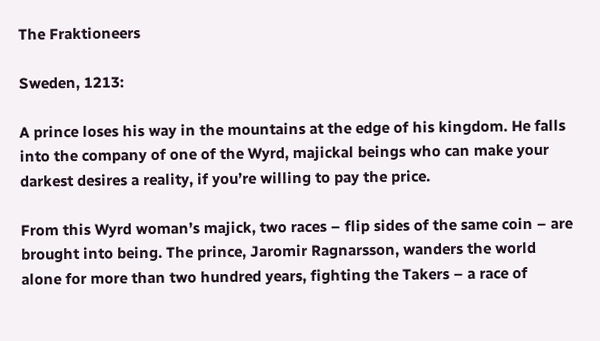The Fraktioneers

Sweden, 1213:

A prince loses his way in the mountains at the edge of his kingdom. He falls into the company of one of the Wyrd, majickal beings who can make your darkest desires a reality, if you’re willing to pay the price.

From this Wyrd woman’s majick, two races – flip sides of the same coin – are brought into being. The prince, Jaromir Ragnarsson, wanders the world alone for more than two hundred years, fighting the Takers – a race of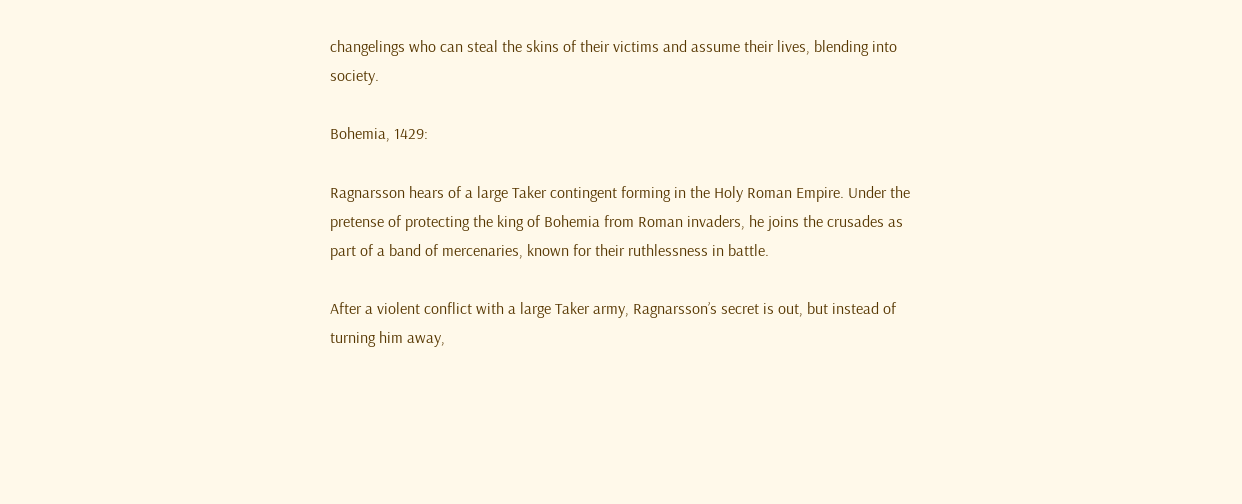changelings who can steal the skins of their victims and assume their lives, blending into society.

Bohemia, 1429:

Ragnarsson hears of a large Taker contingent forming in the Holy Roman Empire. Under the pretense of protecting the king of Bohemia from Roman invaders, he joins the crusades as part of a band of mercenaries, known for their ruthlessness in battle.

After a violent conflict with a large Taker army, Ragnarsson’s secret is out, but instead of turning him away,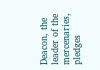Deacon, the leader of the mercenaries, pledges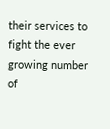their services to fight the ever growing number of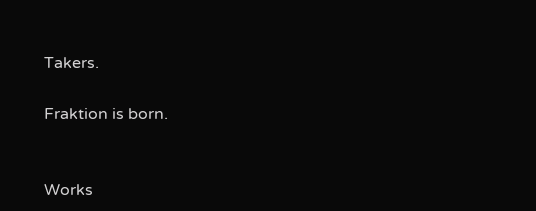Takers.

Fraktion is born.


Works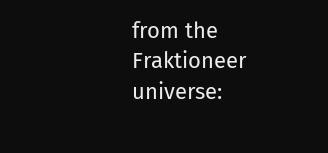from the Fraktioneer universe: